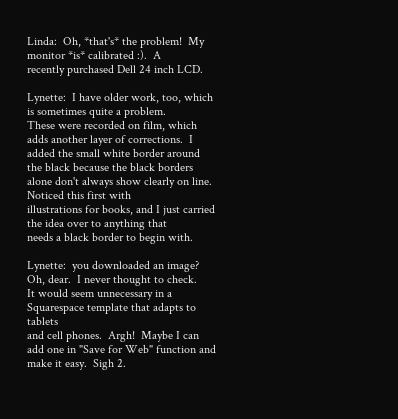Linda:  Oh, *that's* the problem!  My monitor *is* calibrated :).  A
recently purchased Dell 24 inch LCD.

Lynette:  I have older work, too, which is sometimes quite a problem.
These were recorded on film, which adds another layer of corrections.  I
added the small white border around the black because the black borders
alone don't always show clearly on line.  Noticed this first with
illustrations for books, and I just carried the idea over to anything that
needs a black border to begin with.

Lynette:  you downloaded an image?  Oh, dear.  I never thought to check.
It would seem unnecessary in a Squarespace template that adapts to tablets
and cell phones.  Argh!  Maybe I can add one in "Save for Web" function and
make it easy.  Sigh 2.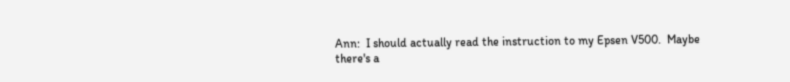Ann:  I should actually read the instruction to my Epsen V500.  Maybe
there's a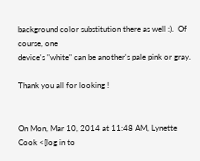background color substitution there as well :).  Of course, one
device's "white" can be another's pale pink or gray.

Thank you all for looking !


On Mon, Mar 10, 2014 at 11:48 AM, Lynette Cook <[log in to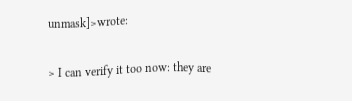unmask]>wrote:

> I can verify it too now: they are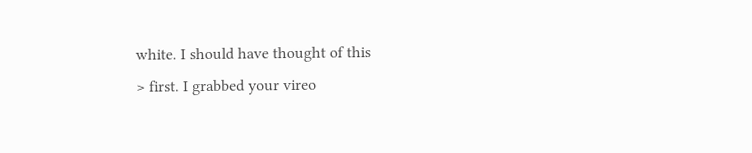white. I should have thought of this
> first. I grabbed your vireo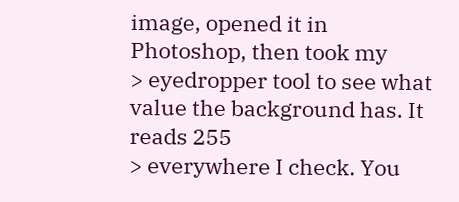image, opened it in Photoshop, then took my
> eyedropper tool to see what value the background has. It reads 255
> everywhere I check. You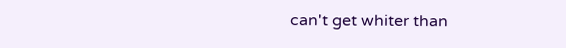can't get whiter than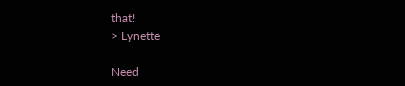that!
> Lynette

Need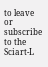to leave or subscribe to the Sciart-L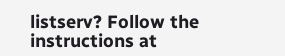listserv? Follow the instructions at